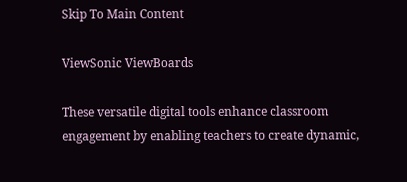Skip To Main Content

ViewSonic ViewBoards

These versatile digital tools enhance classroom engagement by enabling teachers to create dynamic,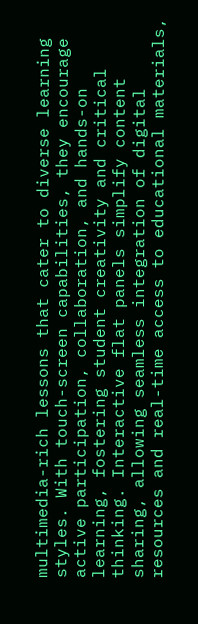multimedia-rich lessons that cater to diverse learning styles. With touch-screen capabilities, they encourage active participation, collaboration, and hands-on learning, fostering student creativity and critical thinking. Interactive flat panels simplify content sharing, allowing seamless integration of digital resources and real-time access to educational materials,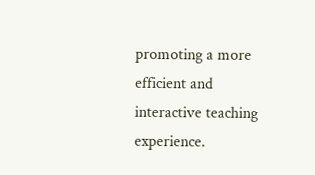promoting a more efficient and interactive teaching experience.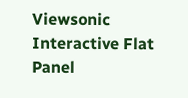Viewsonic Interactive Flat Panel